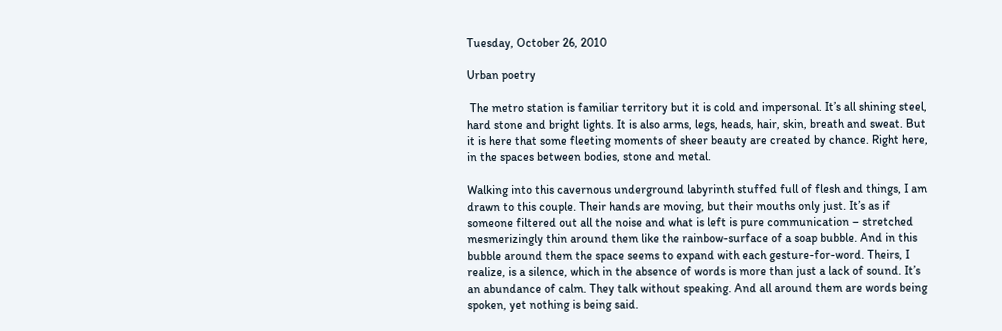Tuesday, October 26, 2010

Urban poetry

 The metro station is familiar territory but it is cold and impersonal. It’s all shining steel, hard stone and bright lights. It is also arms, legs, heads, hair, skin, breath and sweat. But it is here that some fleeting moments of sheer beauty are created by chance. Right here, in the spaces between bodies, stone and metal.

Walking into this cavernous underground labyrinth stuffed full of flesh and things, I am drawn to this couple. Their hands are moving, but their mouths only just. It’s as if someone filtered out all the noise and what is left is pure communication – stretched mesmerizingly thin around them like the rainbow-surface of a soap bubble. And in this bubble around them the space seems to expand with each gesture-for-word. Theirs, I realize, is a silence, which in the absence of words is more than just a lack of sound. It’s an abundance of calm. They talk without speaking. And all around them are words being spoken, yet nothing is being said.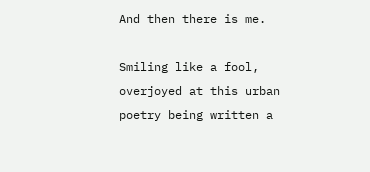And then there is me.

Smiling like a fool, overjoyed at this urban poetry being written a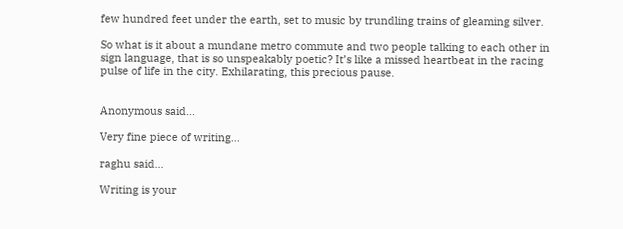few hundred feet under the earth, set to music by trundling trains of gleaming silver.

So what is it about a mundane metro commute and two people talking to each other in sign language, that is so unspeakably poetic? It’s like a missed heartbeat in the racing pulse of life in the city. Exhilarating, this precious pause.


Anonymous said...

Very fine piece of writing...

raghu said...

Writing is your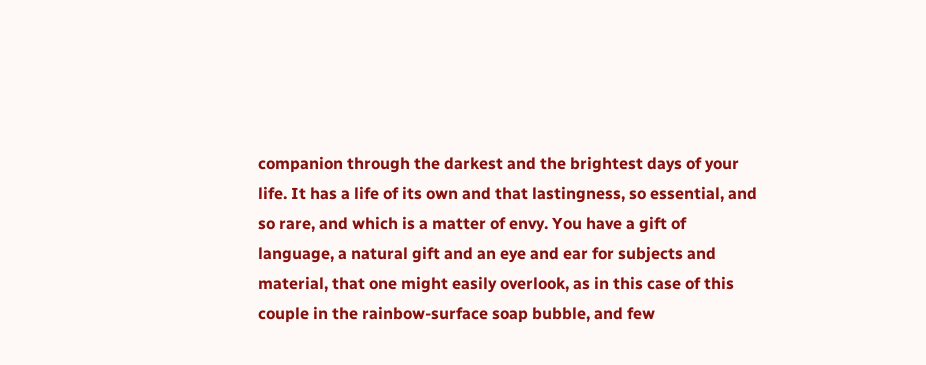companion through the darkest and the brightest days of your life. It has a life of its own and that lastingness, so essential, and so rare, and which is a matter of envy. You have a gift of language, a natural gift and an eye and ear for subjects and material, that one might easily overlook, as in this case of this couple in the rainbow-surface soap bubble, and few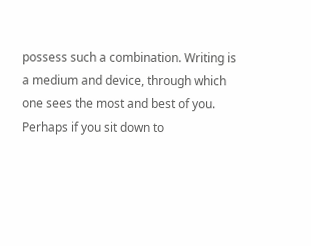possess such a combination. Writing is a medium and device, through which one sees the most and best of you. Perhaps if you sit down to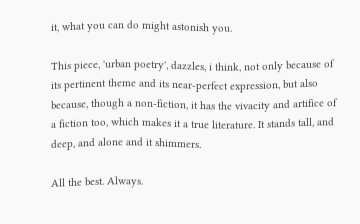it, what you can do might astonish you.

This piece, 'urban poetry', dazzles, i think, not only because of its pertinent theme and its near-perfect expression, but also because, though a non-fiction, it has the vivacity and artifice of a fiction too, which makes it a true literature. It stands tall, and deep, and alone and it shimmers.

All the best. Always.